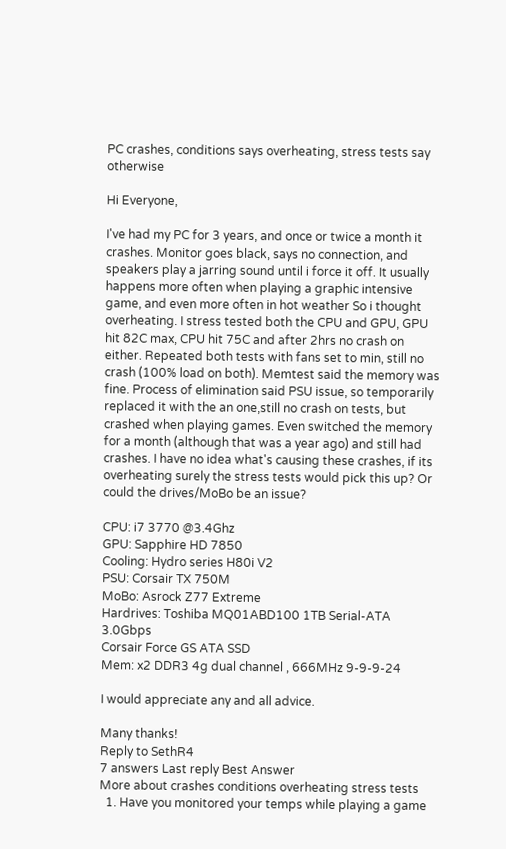PC crashes, conditions says overheating, stress tests say otherwise

Hi Everyone,

I've had my PC for 3 years, and once or twice a month it crashes. Monitor goes black, says no connection, and speakers play a jarring sound until i force it off. It usually happens more often when playing a graphic intensive game, and even more often in hot weather So i thought overheating. I stress tested both the CPU and GPU, GPU hit 82C max, CPU hit 75C and after 2hrs no crash on either. Repeated both tests with fans set to min, still no crash (100% load on both). Memtest said the memory was fine. Process of elimination said PSU issue, so temporarily replaced it with the an one,still no crash on tests, but crashed when playing games. Even switched the memory for a month (although that was a year ago) and still had crashes. I have no idea what's causing these crashes, if its overheating surely the stress tests would pick this up? Or could the drives/MoBo be an issue?

CPU: i7 3770 @3.4Ghz
GPU: Sapphire HD 7850
Cooling: Hydro series H80i V2
PSU: Corsair TX 750M
MoBo: Asrock Z77 Extreme
Hardrives: Toshiba MQ01ABD100 1TB Serial-ATA 3.0Gbps
Corsair Force GS ATA SSD
Mem: x2 DDR3 4g dual channel , 666MHz 9-9-9-24

I would appreciate any and all advice.

Many thanks!
Reply to SethR4
7 answers Last reply Best Answer
More about crashes conditions overheating stress tests
  1. Have you monitored your temps while playing a game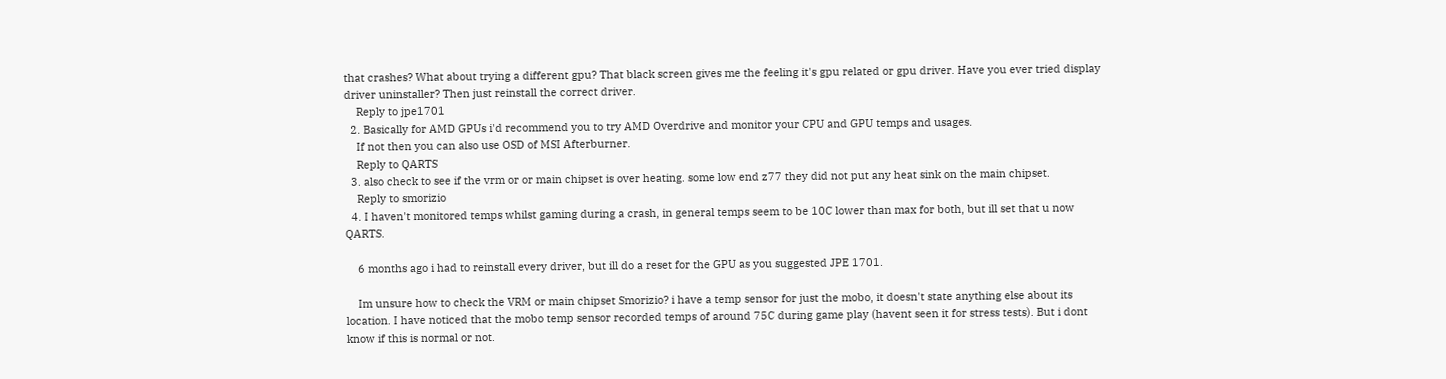that crashes? What about trying a different gpu? That black screen gives me the feeling it's gpu related or gpu driver. Have you ever tried display driver uninstaller? Then just reinstall the correct driver.
    Reply to jpe1701
  2. Basically for AMD GPUs i'd recommend you to try AMD Overdrive and monitor your CPU and GPU temps and usages.
    If not then you can also use OSD of MSI Afterburner.
    Reply to QARTS
  3. also check to see if the vrm or or main chipset is over heating. some low end z77 they did not put any heat sink on the main chipset.
    Reply to smorizio
  4. I haven't monitored temps whilst gaming during a crash, in general temps seem to be 10C lower than max for both, but ill set that u now QARTS.

    6 months ago i had to reinstall every driver, but ill do a reset for the GPU as you suggested JPE 1701.

    Im unsure how to check the VRM or main chipset Smorizio? i have a temp sensor for just the mobo, it doesn't state anything else about its location. I have noticed that the mobo temp sensor recorded temps of around 75C during game play (havent seen it for stress tests). But i dont know if this is normal or not.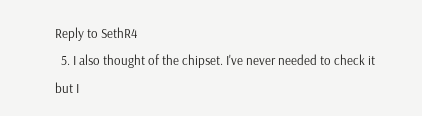Reply to SethR4
  5. I also thought of the chipset. I've never needed to check it but I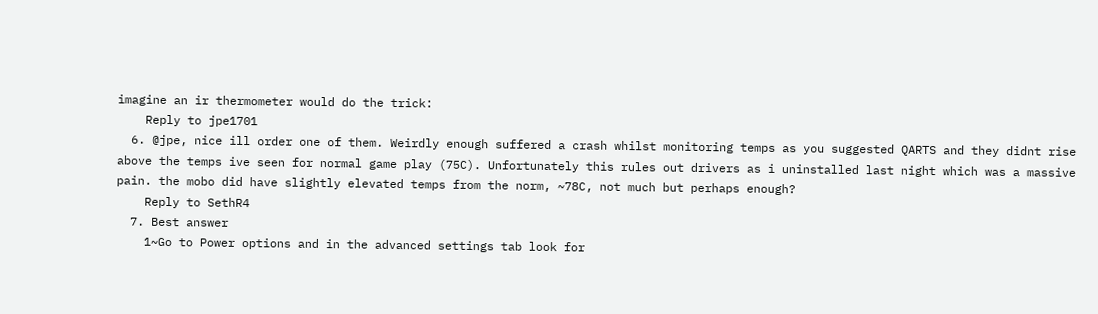imagine an ir thermometer would do the trick:
    Reply to jpe1701
  6. @jpe, nice ill order one of them. Weirdly enough suffered a crash whilst monitoring temps as you suggested QARTS and they didnt rise above the temps ive seen for normal game play (75C). Unfortunately this rules out drivers as i uninstalled last night which was a massive pain. the mobo did have slightly elevated temps from the norm, ~78C, not much but perhaps enough?
    Reply to SethR4
  7. Best answer
    1~Go to Power options and in the advanced settings tab look for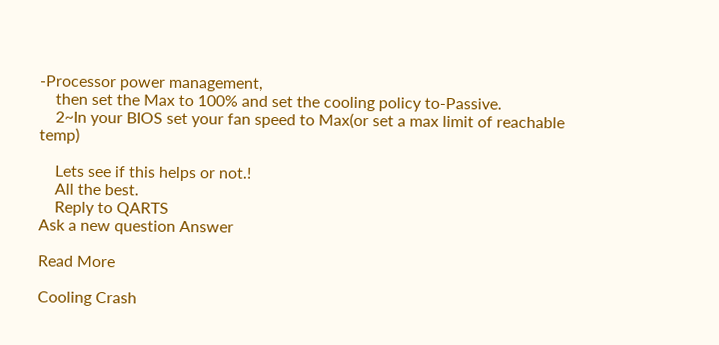-Processor power management,
    then set the Max to 100% and set the cooling policy to-Passive.
    2~In your BIOS set your fan speed to Max(or set a max limit of reachable temp)

    Lets see if this helps or not.!
    All the best.
    Reply to QARTS
Ask a new question Answer

Read More

Cooling Crash